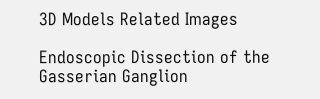3D Models Related Images

Endoscopic Dissection of the Gasserian Ganglion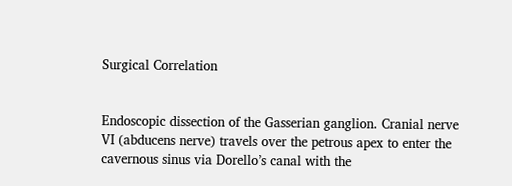Surgical Correlation


Endoscopic dissection of the Gasserian ganglion. Cranial nerve VI (abducens nerve) travels over the petrous apex to enter the cavernous sinus via Dorello’s canal with the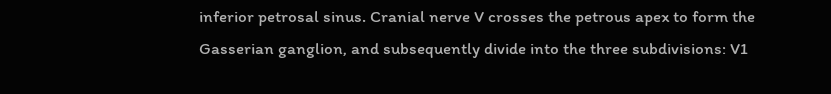inferior petrosal sinus. Cranial nerve V crosses the petrous apex to form the Gasserian ganglion, and subsequently divide into the three subdivisions: V1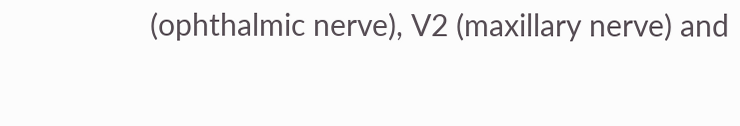(ophthalmic nerve), V2 (maxillary nerve) and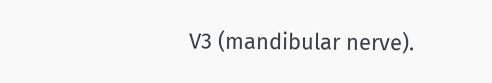V3 (mandibular nerve).